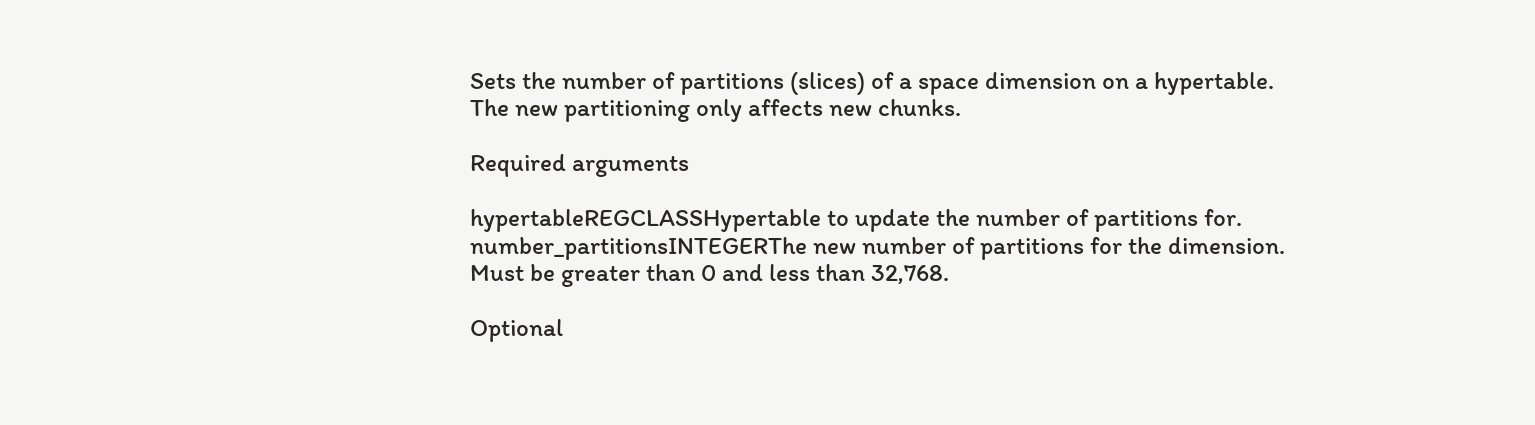Sets the number of partitions (slices) of a space dimension on a hypertable. The new partitioning only affects new chunks.

Required arguments

hypertableREGCLASSHypertable to update the number of partitions for.
number_partitionsINTEGERThe new number of partitions for the dimension. Must be greater than 0 and less than 32,768.

Optional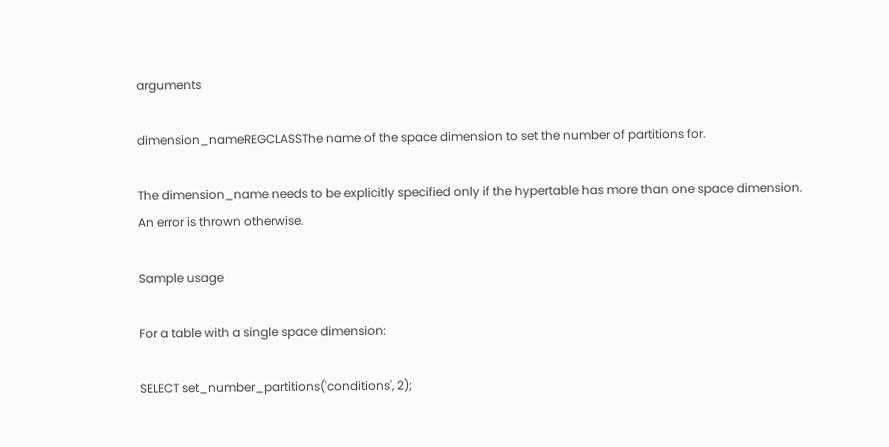arguments

dimension_nameREGCLASSThe name of the space dimension to set the number of partitions for.

The dimension_name needs to be explicitly specified only if the hypertable has more than one space dimension. An error is thrown otherwise.

Sample usage

For a table with a single space dimension:

SELECT set_number_partitions('conditions', 2);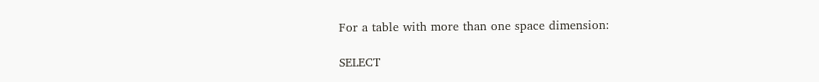For a table with more than one space dimension:

SELECT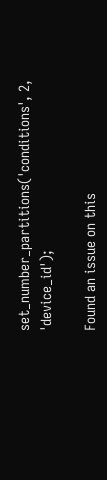set_number_partitions('conditions', 2, 'device_id');

Found an issue on this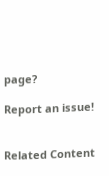page?

Report an issue!


Related Content